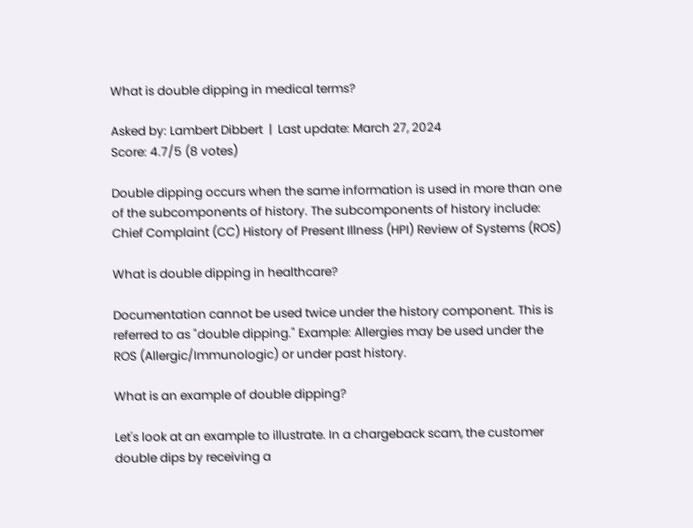What is double dipping in medical terms?

Asked by: Lambert Dibbert  |  Last update: March 27, 2024
Score: 4.7/5 (8 votes)

Double dipping occurs when the same information is used in more than one of the subcomponents of history. The subcomponents of history include: Chief Complaint (CC) History of Present Illness (HPI) Review of Systems (ROS)

What is double dipping in healthcare?

Documentation cannot be used twice under the history component. This is referred to as "double dipping." Example: Allergies may be used under the ROS (Allergic/Immunologic) or under past history.

What is an example of double dipping?

Let's look at an example to illustrate. In a chargeback scam, the customer double dips by receiving a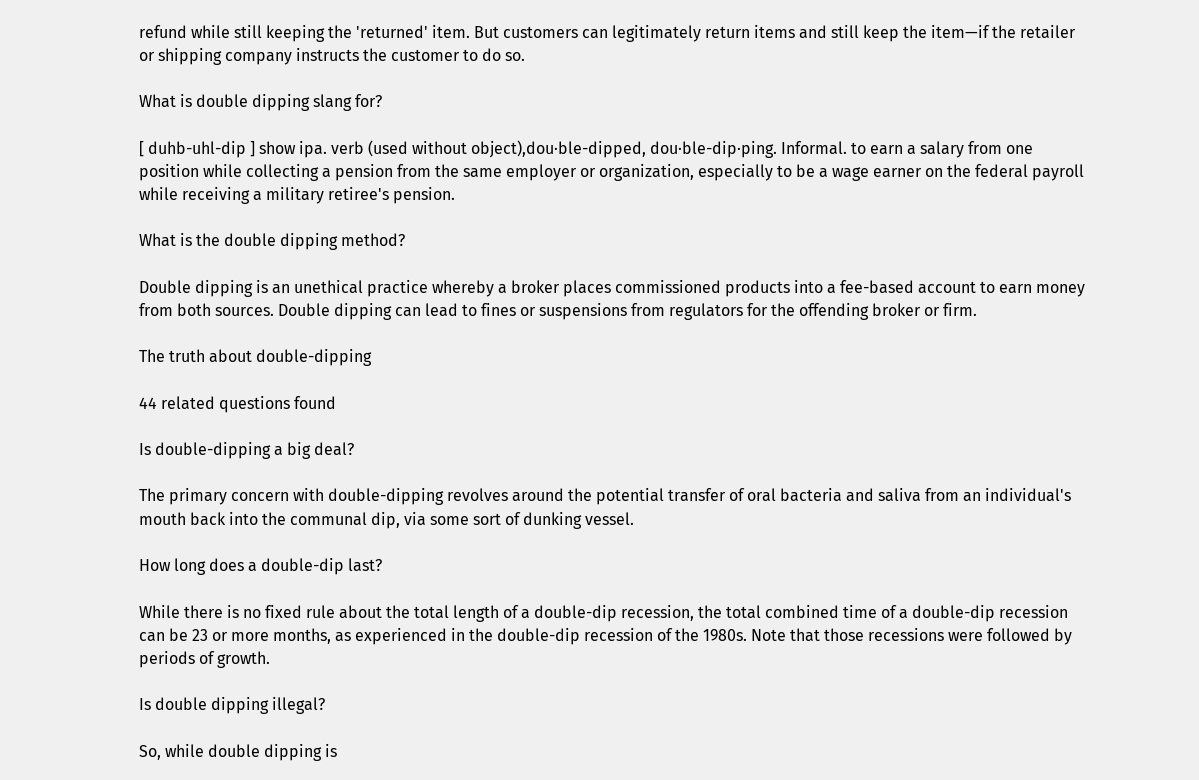refund while still keeping the 'returned' item. But customers can legitimately return items and still keep the item—if the retailer or shipping company instructs the customer to do so.

What is double dipping slang for?

[ duhb-uhl-dip ] show ipa. verb (used without object),dou·ble-dipped, dou·ble-dip·ping. Informal. to earn a salary from one position while collecting a pension from the same employer or organization, especially to be a wage earner on the federal payroll while receiving a military retiree's pension.

What is the double dipping method?

Double dipping is an unethical practice whereby a broker places commissioned products into a fee-based account to earn money from both sources. Double dipping can lead to fines or suspensions from regulators for the offending broker or firm.

The truth about double-dipping

44 related questions found

Is double-dipping a big deal?

The primary concern with double-dipping revolves around the potential transfer of oral bacteria and saliva from an individual's mouth back into the communal dip, via some sort of dunking vessel.

How long does a double-dip last?

While there is no fixed rule about the total length of a double-dip recession, the total combined time of a double-dip recession can be 23 or more months, as experienced in the double-dip recession of the 1980s. Note that those recessions were followed by periods of growth.

Is double dipping illegal?

So, while double dipping is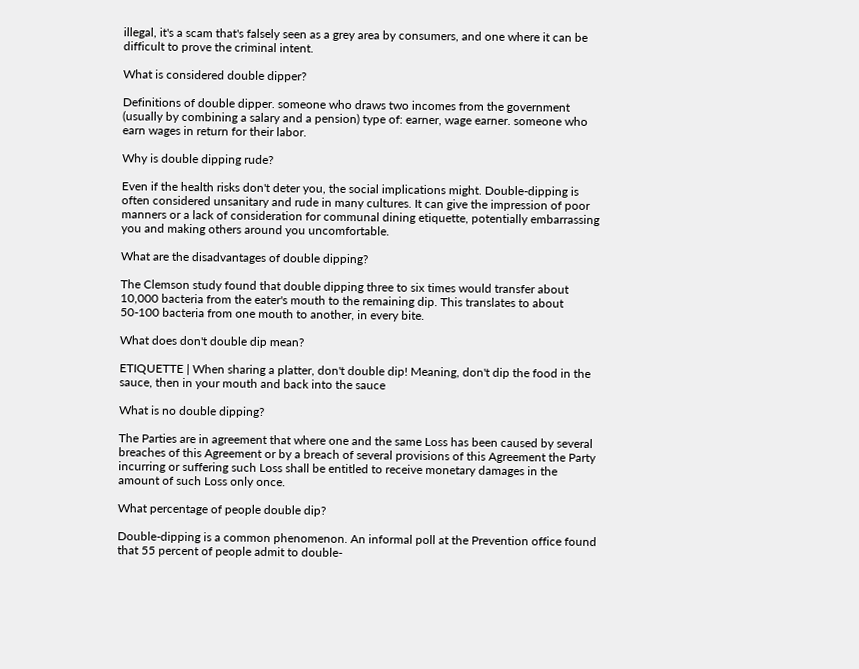illegal, it's a scam that's falsely seen as a grey area by consumers, and one where it can be difficult to prove the criminal intent.

What is considered double dipper?

Definitions of double dipper. someone who draws two incomes from the government (usually by combining a salary and a pension) type of: earner, wage earner. someone who earn wages in return for their labor.

Why is double dipping rude?

Even if the health risks don't deter you, the social implications might. Double-dipping is often considered unsanitary and rude in many cultures. It can give the impression of poor manners or a lack of consideration for communal dining etiquette, potentially embarrassing you and making others around you uncomfortable.

What are the disadvantages of double dipping?

The Clemson study found that double dipping three to six times would transfer about 10,000 bacteria from the eater's mouth to the remaining dip. This translates to about 50-100 bacteria from one mouth to another, in every bite.

What does don't double dip mean?

ETIQUETTE | When sharing a platter, don't double dip! Meaning, don't dip the food in the sauce, then in your mouth and back into the sauce

What is no double dipping?

The Parties are in agreement that where one and the same Loss has been caused by several breaches of this Agreement or by a breach of several provisions of this Agreement the Party incurring or suffering such Loss shall be entitled to receive monetary damages in the amount of such Loss only once.

What percentage of people double dip?

Double-dipping is a common phenomenon. An informal poll at the Prevention office found that 55 percent of people admit to double-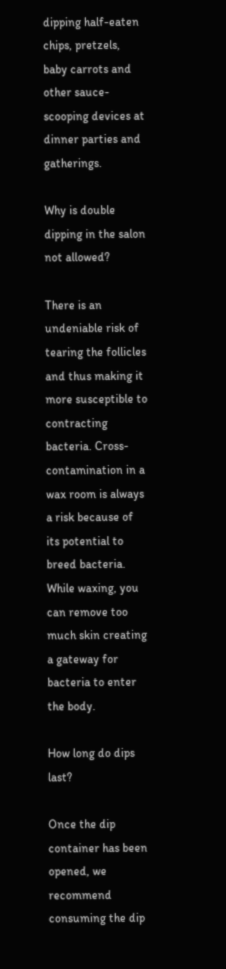dipping half-eaten chips, pretzels, baby carrots and other sauce-scooping devices at dinner parties and gatherings.

Why is double dipping in the salon not allowed?

There is an undeniable risk of tearing the follicles and thus making it more susceptible to contracting bacteria. Cross-contamination in a wax room is always a risk because of its potential to breed bacteria. While waxing, you can remove too much skin creating a gateway for bacteria to enter the body.

How long do dips last?

Once the dip container has been opened, we recommend consuming the dip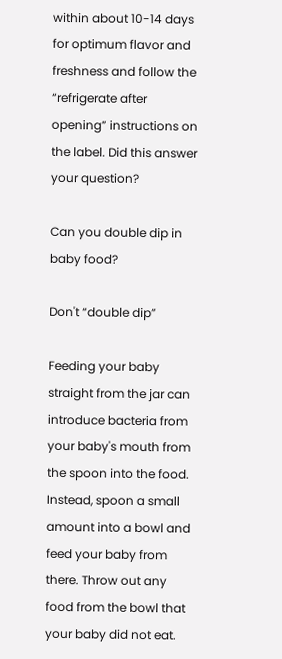within about 10-14 days for optimum flavor and freshness and follow the “refrigerate after opening” instructions on the label. Did this answer your question?

Can you double dip in baby food?

Don't “double dip”

Feeding your baby straight from the jar can introduce bacteria from your baby's mouth from the spoon into the food. Instead, spoon a small amount into a bowl and feed your baby from there. Throw out any food from the bowl that your baby did not eat.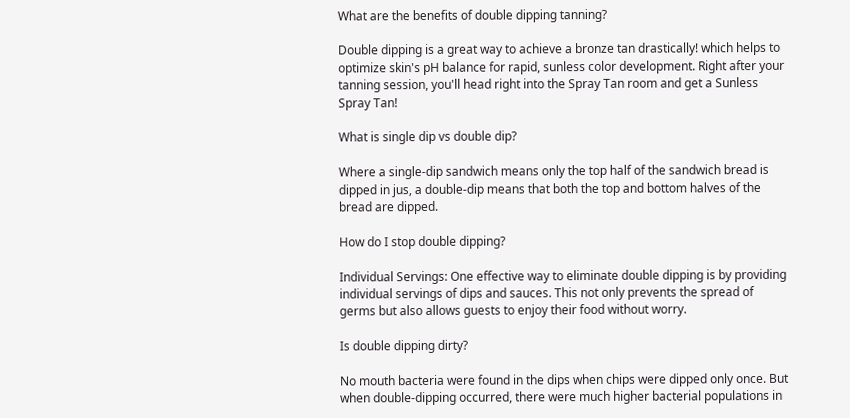What are the benefits of double dipping tanning?

Double dipping is a great way to achieve a bronze tan drastically! which helps to optimize skin's pH balance for rapid, sunless color development. Right after your tanning session, you'll head right into the Spray Tan room and get a Sunless Spray Tan!

What is single dip vs double dip?

Where a single-dip sandwich means only the top half of the sandwich bread is dipped in jus, a double-dip means that both the top and bottom halves of the bread are dipped.

How do I stop double dipping?

Individual Servings: One effective way to eliminate double dipping is by providing individual servings of dips and sauces. This not only prevents the spread of germs but also allows guests to enjoy their food without worry.

Is double dipping dirty?

No mouth bacteria were found in the dips when chips were dipped only once. But when double-dipping occurred, there were much higher bacterial populations in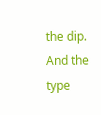the dip. And the type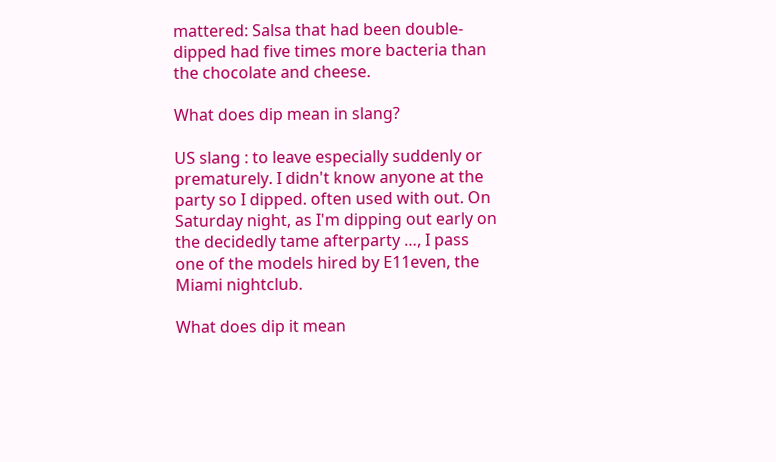mattered: Salsa that had been double-dipped had five times more bacteria than the chocolate and cheese.

What does dip mean in slang?

US slang : to leave especially suddenly or prematurely. I didn't know anyone at the party so I dipped. often used with out. On Saturday night, as I'm dipping out early on the decidedly tame afterparty …, I pass one of the models hired by E11even, the Miami nightclub.

What does dip it mean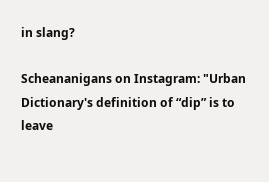in slang?

Scheananigans on Instagram: "Urban Dictionary's definition of “dip” is to leave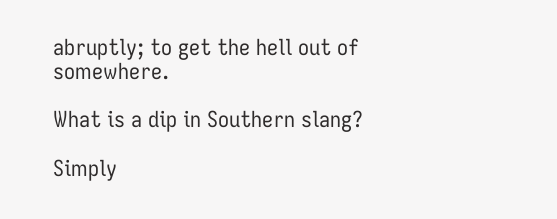abruptly; to get the hell out of somewhere.

What is a dip in Southern slang?

Simply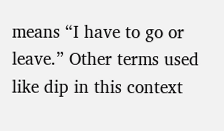means “I have to go or leave.” Other terms used like dip in this context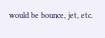would be bounce, jet, etc.